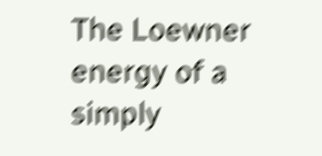The Loewner energy of a simply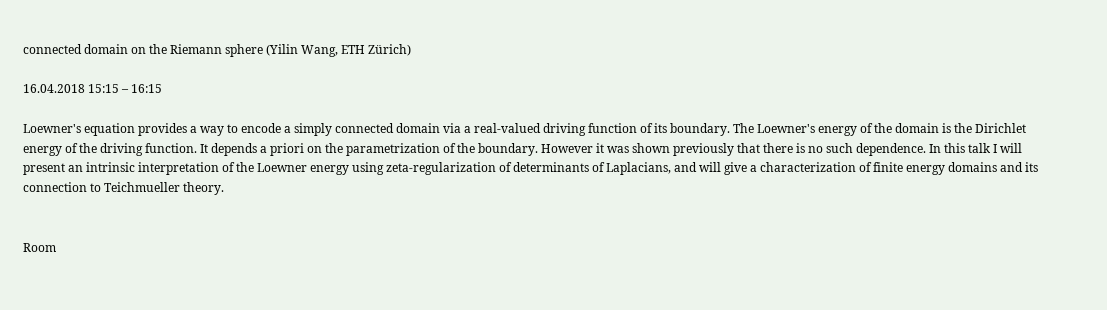connected domain on the Riemann sphere (Yilin Wang, ETH Zürich)

16.04.2018 15:15 – 16:15

Loewner's equation provides a way to encode a simply connected domain via a real-valued driving function of its boundary. The Loewner's energy of the domain is the Dirichlet energy of the driving function. It depends a priori on the parametrization of the boundary. However it was shown previously that there is no such dependence. In this talk I will present an intrinsic interpretation of the Loewner energy using zeta-regularization of determinants of Laplacians, and will give a characterization of finite energy domains and its connection to Teichmueller theory.


Room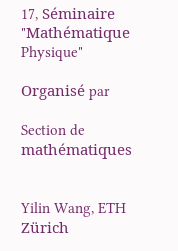17, Séminaire "Mathématique Physique"

Organisé par

Section de mathématiques


Yilin Wang, ETH Zürich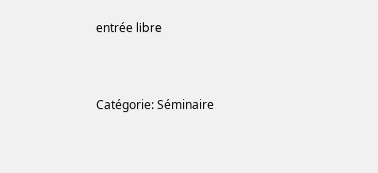entrée libre


Catégorie: Séminaire